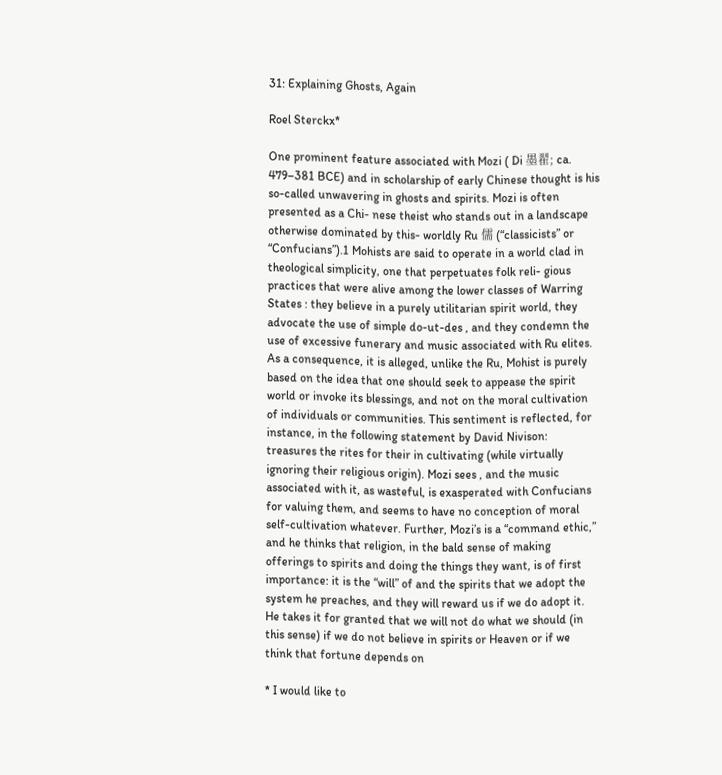31: Explaining Ghosts, Again

Roel Sterckx*

One prominent feature associated with Mozi ( Di 墨翟; ca. 479–381 BCE) and in scholarship of early Chinese thought is his so-called unwavering in ghosts and spirits. Mozi is often presented as a Chi- nese theist who stands out in a landscape otherwise dominated by this- worldly Ru 儒 (“classicists” or “Confucians”).1 Mohists are said to operate in a world clad in theological simplicity, one that perpetuates folk reli- gious practices that were alive among the lower classes of Warring States : they believe in a purely utilitarian spirit world, they advocate the use of simple do-ut-des , and they condemn the use of excessive funerary and music associated with Ru elites. As a consequence, it is alleged, unlike the Ru, Mohist is purely based on the idea that one should seek to appease the spirit world or invoke its blessings, and not on the moral cultivation of individuals or communities. This sentiment is reflected, for instance, in the following statement by David Nivison: treasures the rites for their in cultivating (while virtually ignoring their religious origin). Mozi sees , and the music associated with it, as wasteful, is exasperated with Confucians for valuing them, and seems to have no conception of moral self-cultivation whatever. Further, Mozi’s is a “command ethic,” and he thinks that religion, in the bald sense of making offerings to spirits and doing the things they want, is of first importance: it is the “will” of and the spirits that we adopt the system he preaches, and they will reward us if we do adopt it. He takes it for granted that we will not do what we should (in this sense) if we do not believe in spirits or Heaven or if we think that fortune depends on

* I would like to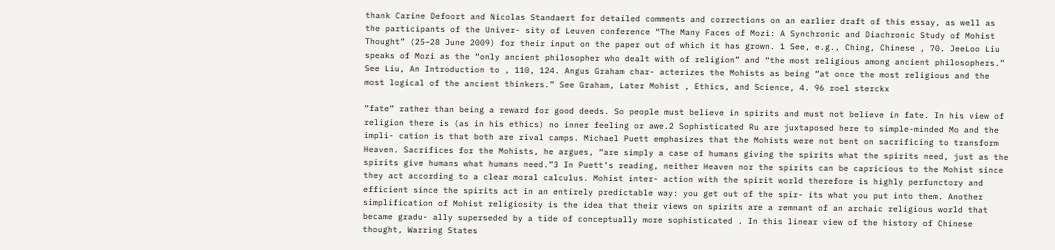thank Carine Defoort and Nicolas Standaert for detailed comments and corrections on an earlier draft of this essay, as well as the participants of the Univer- sity of Leuven conference “The Many Faces of Mozi: A Synchronic and Diachronic Study of Mohist Thought” (25–28 June 2009) for their input on the paper out of which it has grown. 1 See, e.g., Ching, Chinese , 70. JeeLoo Liu speaks of Mozi as the “only ancient philosopher who dealt with of religion” and “the most religious among ancient philosophers.” See Liu, An Introduction to , 110, 124. Angus Graham char- acterizes the Mohists as being “at once the most religious and the most logical of the ancient thinkers.” See Graham, Later Mohist , Ethics, and Science, 4. 96 roel sterckx

“fate” rather than being a reward for good deeds. So people must believe in spirits and must not believe in fate. In his view of religion there is (as in his ethics) no inner feeling or awe.2 Sophisticated Ru are juxtaposed here to simple-minded Mo and the impli- cation is that both are rival camps. Michael Puett emphasizes that the Mohists were not bent on sacrificing to transform Heaven. Sacrifices for the Mohists, he argues, “are simply a case of humans giving the spirits what the spirits need, just as the spirits give humans what humans need.”3 In Puett’s reading, neither Heaven nor the spirits can be capricious to the Mohist since they act according to a clear moral calculus. Mohist inter- action with the spirit world therefore is highly perfunctory and efficient since the spirits act in an entirely predictable way: you get out of the spir- its what you put into them. Another simplification of Mohist religiosity is the idea that their views on spirits are a remnant of an archaic religious world that became gradu- ally superseded by a tide of conceptually more sophisticated . In this linear view of the history of Chinese thought, Warring States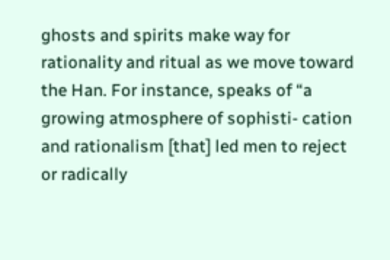ghosts and spirits make way for rationality and ritual as we move toward the Han. For instance, speaks of “a growing atmosphere of sophisti- cation and rationalism [that] led men to reject or radically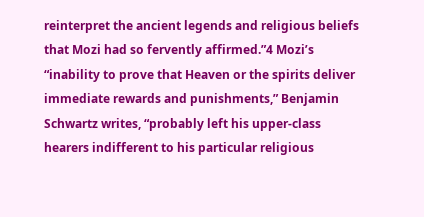reinterpret the ancient legends and religious beliefs that Mozi had so fervently affirmed.”4 Mozi’s “inability to prove that Heaven or the spirits deliver immediate rewards and punishments,” Benjamin Schwartz writes, “probably left his upper-class hearers indifferent to his particular religious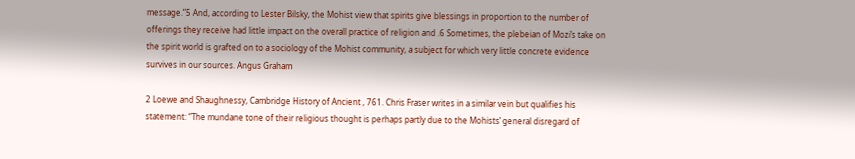message.”5 And, according to Lester Bilsky, the Mohist view that spirits give blessings in proportion to the number of offerings they receive had little impact on the overall practice of religion and .6 Sometimes, the plebeian of Mozi’s take on the spirit world is grafted on to a sociology of the Mohist community, a subject for which very little concrete evidence survives in our sources. Angus Graham

2 Loewe and Shaughnessy, Cambridge History of Ancient , 761. Chris Fraser writes in a similar vein but qualifies his statement: “The mundane tone of their religious thought is perhaps partly due to the Mohists’ general disregard of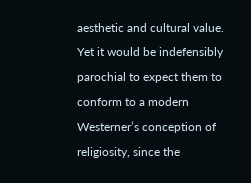aesthetic and cultural value. Yet it would be indefensibly parochial to expect them to conform to a modern Westerner’s conception of religiosity, since the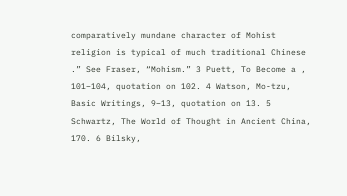comparatively mundane character of Mohist religion is typical of much traditional Chinese .” See Fraser, “Mohism.” 3 Puett, To Become a , 101–104, quotation on 102. 4 Watson, Mo-tzu, Basic Writings, 9–13, quotation on 13. 5 Schwartz, The World of Thought in Ancient China, 170. 6 Bilsky,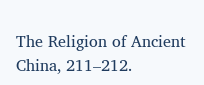The Religion of Ancient China, 211–212.